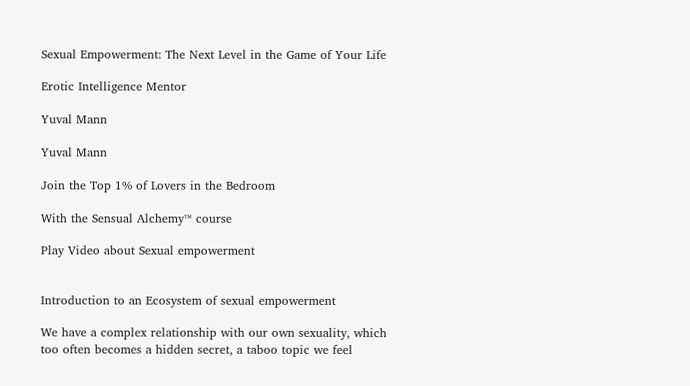Sexual Empowerment: The Next Level in the Game of Your Life

Erotic Intelligence Mentor

Yuval Mann

Yuval Mann

Join the Top 1% of Lovers in the Bedroom

With the Sensual Alchemy™ course

Play Video about Sexual empowerment


Introduction to an Ecosystem of sexual empowerment

We have a complex relationship with our own sexuality, which too often becomes a hidden secret, a taboo topic we feel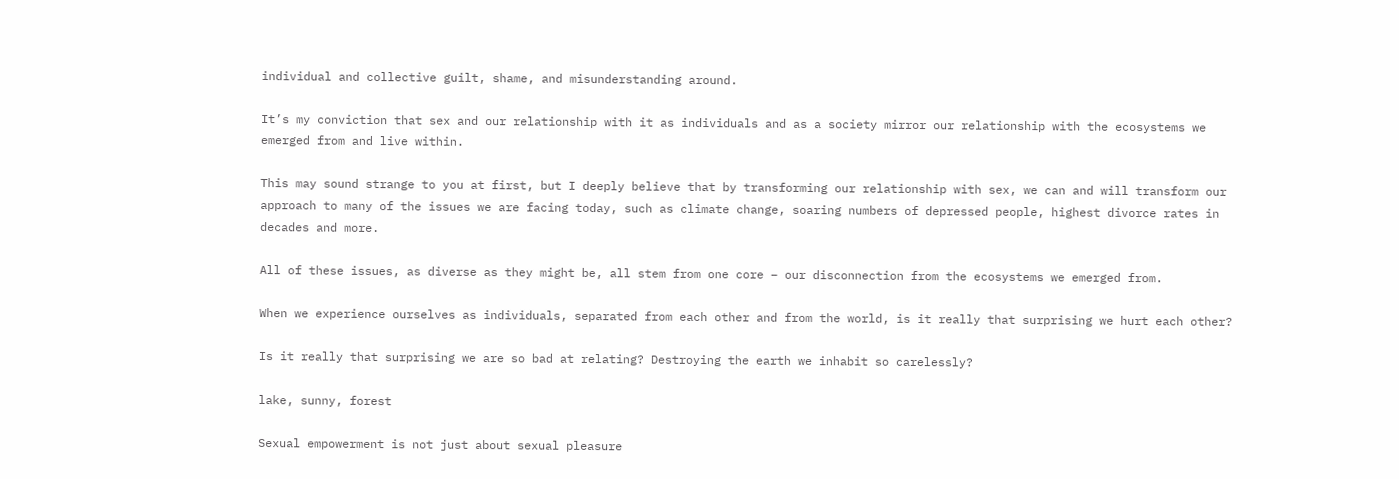individual and collective guilt, shame, and misunderstanding around.

It’s my conviction that sex and our relationship with it as individuals and as a society mirror our relationship with the ecosystems we emerged from and live within.

This may sound strange to you at first, but I deeply believe that by transforming our relationship with sex, we can and will transform our approach to many of the issues we are facing today, such as climate change, soaring numbers of depressed people, highest divorce rates in decades and more.

All of these issues, as diverse as they might be, all stem from one core – our disconnection from the ecosystems we emerged from.

When we experience ourselves as individuals, separated from each other and from the world, is it really that surprising we hurt each other?

Is it really that surprising we are so bad at relating? Destroying the earth we inhabit so carelessly?

lake, sunny, forest

Sexual empowerment is not just about sexual pleasure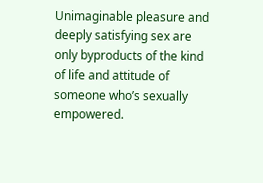Unimaginable pleasure and deeply satisfying sex are only byproducts of the kind of life and attitude of someone who’s sexually empowered.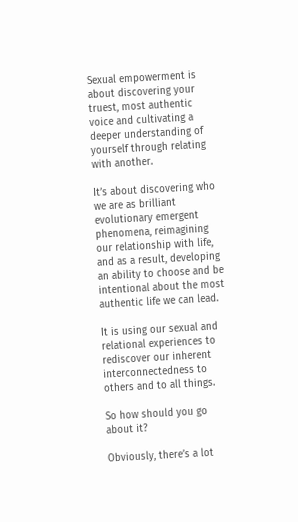Sexual empowerment is about discovering your truest, most authentic voice and cultivating a deeper understanding of yourself through relating with another.

It’s about discovering who we are as brilliant evolutionary emergent phenomena, reimagining our relationship with life, and as a result, developing an ability to choose and be intentional about the most authentic life we can lead.

It is using our sexual and relational experiences to rediscover our inherent interconnectedness to others and to all things.

So how should you go about it?

Obviously, there’s a lot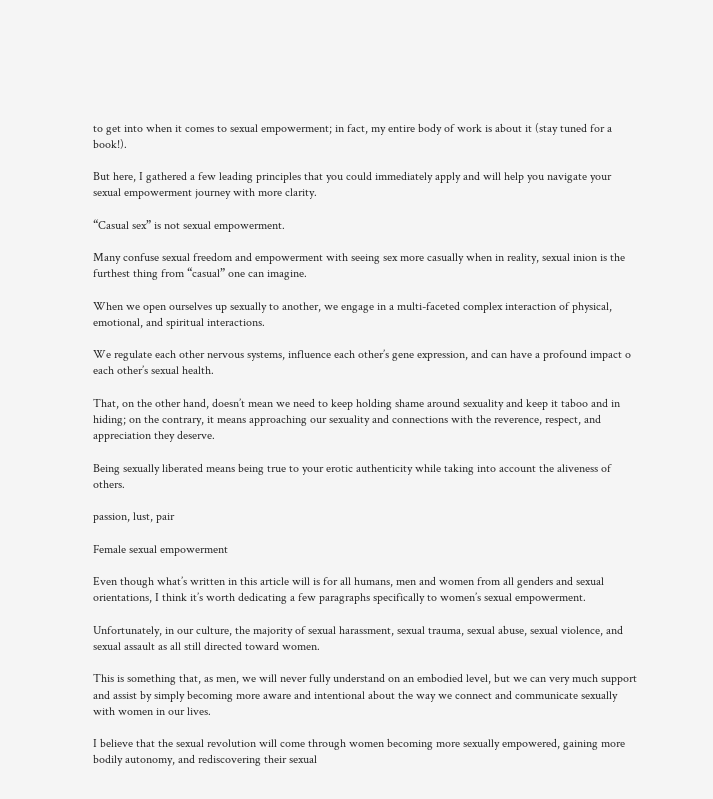to get into when it comes to sexual empowerment; in fact, my entire body of work is about it (stay tuned for a book!).

But here, I gathered a few leading principles that you could immediately apply and will help you navigate your sexual empowerment journey with more clarity.

“Casual sex” is not sexual empowerment.

Many confuse sexual freedom and empowerment with seeing sex more casually when in reality, sexual inion is the furthest thing from “casual” one can imagine.

When we open ourselves up sexually to another, we engage in a multi-faceted complex interaction of physical, emotional, and spiritual interactions.

We regulate each other nervous systems, influence each other’s gene expression, and can have a profound impact o each other’s sexual health.

That, on the other hand, doesn’t mean we need to keep holding shame around sexuality and keep it taboo and in hiding; on the contrary, it means approaching our sexuality and connections with the reverence, respect, and appreciation they deserve.

Being sexually liberated means being true to your erotic authenticity while taking into account the aliveness of others.

passion, lust, pair

Female sexual empowerment

Even though what’s written in this article will is for all humans, men and women from all genders and sexual orientations, I think it’s worth dedicating a few paragraphs specifically to women’s sexual empowerment.

Unfortunately, in our culture, the majority of sexual harassment, sexual trauma, sexual abuse, sexual violence, and sexual assault as all still directed toward women.

This is something that, as men, we will never fully understand on an embodied level, but we can very much support and assist by simply becoming more aware and intentional about the way we connect and communicate sexually with women in our lives.

I believe that the sexual revolution will come through women becoming more sexually empowered, gaining more bodily autonomy, and rediscovering their sexual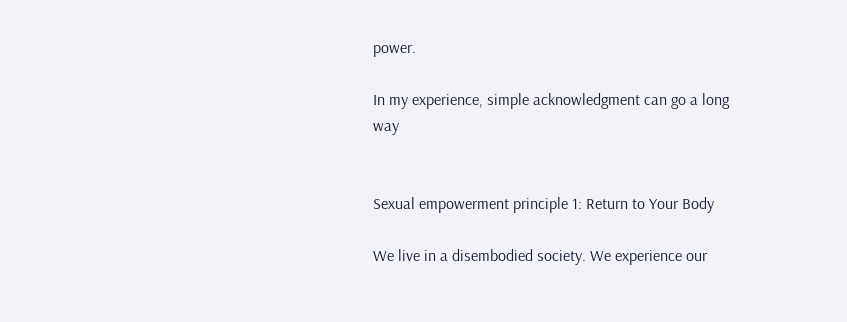power.

In my experience, simple acknowledgment can go a long way


Sexual empowerment principle 1: Return to Your Body

We live in a disembodied society. We experience our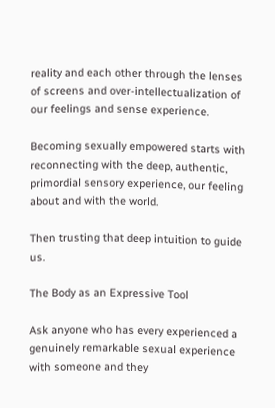reality and each other through the lenses of screens and over-intellectualization of our feelings and sense experience.

Becoming sexually empowered starts with reconnecting with the deep, authentic, primordial sensory experience, our feeling about and with the world.

Then trusting that deep intuition to guide us.

The Body as an Expressive Tool

Ask anyone who has every experienced a genuinely remarkable sexual experience with someone and they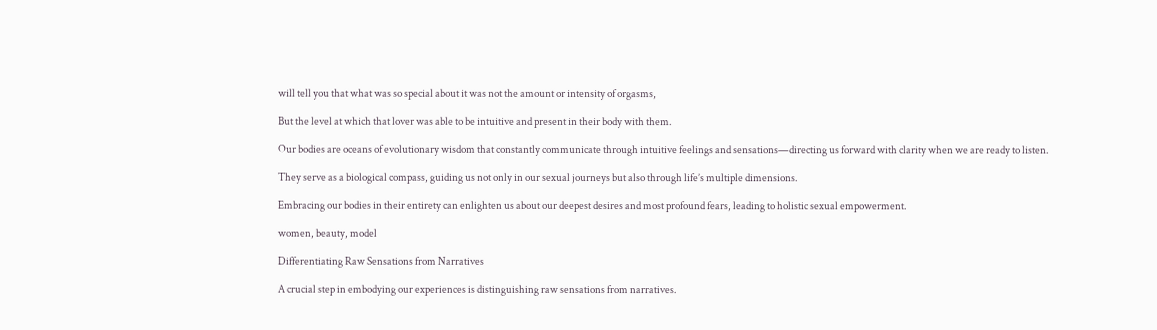will tell you that what was so special about it was not the amount or intensity of orgasms,

But the level at which that lover was able to be intuitive and present in their body with them.

Our bodies are oceans of evolutionary wisdom that constantly communicate through intuitive feelings and sensations—directing us forward with clarity when we are ready to listen.

They serve as a biological compass, guiding us not only in our sexual journeys but also through life’s multiple dimensions.

Embracing our bodies in their entirety can enlighten us about our deepest desires and most profound fears, leading to holistic sexual empowerment.

women, beauty, model

Differentiating Raw Sensations from Narratives

A crucial step in embodying our experiences is distinguishing raw sensations from narratives.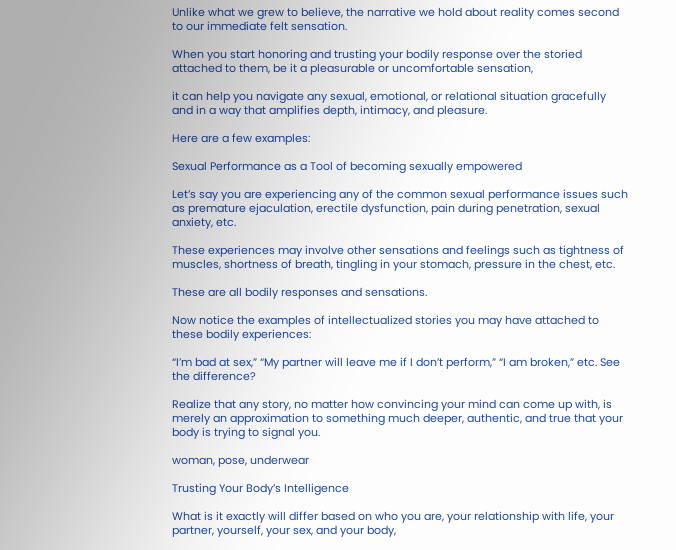Unlike what we grew to believe, the narrative we hold about reality comes second to our immediate felt sensation.

When you start honoring and trusting your bodily response over the storied attached to them, be it a pleasurable or uncomfortable sensation,

it can help you navigate any sexual, emotional, or relational situation gracefully and in a way that amplifies depth, intimacy, and pleasure.

Here are a few examples:

Sexual Performance as a Tool of becoming sexually empowered

Let’s say you are experiencing any of the common sexual performance issues such as premature ejaculation, erectile dysfunction, pain during penetration, sexual anxiety, etc.

These experiences may involve other sensations and feelings such as tightness of muscles, shortness of breath, tingling in your stomach, pressure in the chest, etc.

These are all bodily responses and sensations.

Now notice the examples of intellectualized stories you may have attached to these bodily experiences:

“I’m bad at sex,” “My partner will leave me if I don’t perform,” “I am broken,” etc. See the difference?

Realize that any story, no matter how convincing your mind can come up with, is merely an approximation to something much deeper, authentic, and true that your body is trying to signal you.

woman, pose, underwear

Trusting Your Body’s Intelligence

What is it exactly will differ based on who you are, your relationship with life, your partner, yourself, your sex, and your body,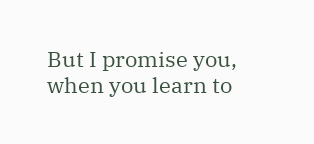But I promise you, when you learn to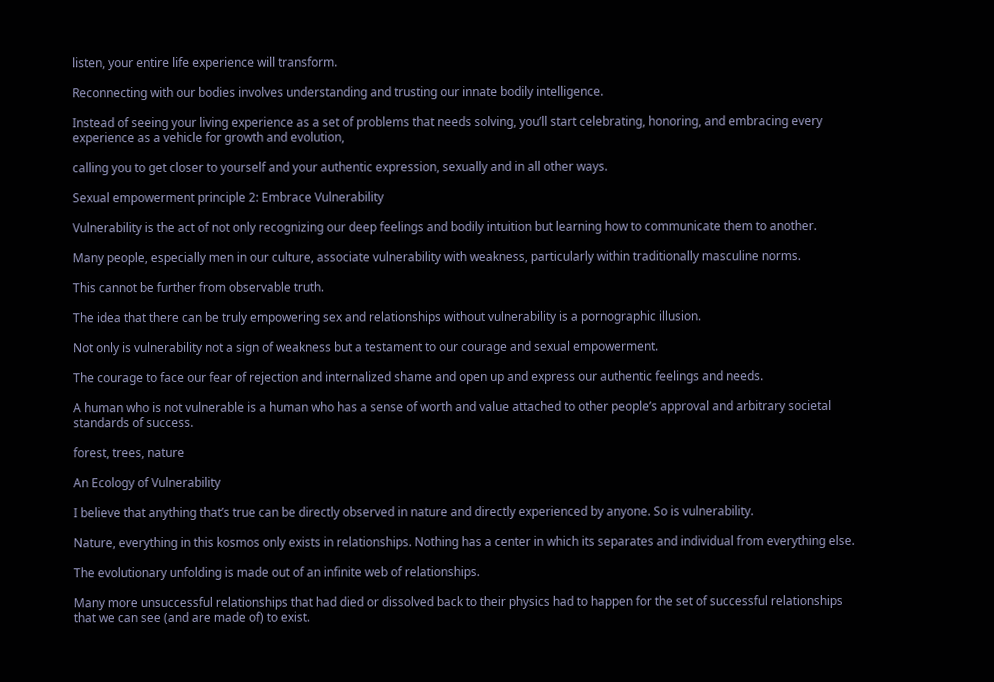listen, your entire life experience will transform.

Reconnecting with our bodies involves understanding and trusting our innate bodily intelligence.

Instead of seeing your living experience as a set of problems that needs solving, you’ll start celebrating, honoring, and embracing every experience as a vehicle for growth and evolution,

calling you to get closer to yourself and your authentic expression, sexually and in all other ways.

Sexual empowerment principle 2: Embrace Vulnerability

Vulnerability is the act of not only recognizing our deep feelings and bodily intuition but learning how to communicate them to another.

Many people, especially men in our culture, associate vulnerability with weakness, particularly within traditionally masculine norms.

This cannot be further from observable truth.

The idea that there can be truly empowering sex and relationships without vulnerability is a pornographic illusion.

Not only is vulnerability not a sign of weakness but a testament to our courage and sexual empowerment.

The courage to face our fear of rejection and internalized shame and open up and express our authentic feelings and needs.

A human who is not vulnerable is a human who has a sense of worth and value attached to other people’s approval and arbitrary societal standards of success.

forest, trees, nature

An Ecology of Vulnerability

I believe that anything that’s true can be directly observed in nature and directly experienced by anyone. So is vulnerability.

Nature, everything in this kosmos only exists in relationships. Nothing has a center in which its separates and individual from everything else.

The evolutionary unfolding is made out of an infinite web of relationships.

Many more unsuccessful relationships that had died or dissolved back to their physics had to happen for the set of successful relationships that we can see (and are made of) to exist.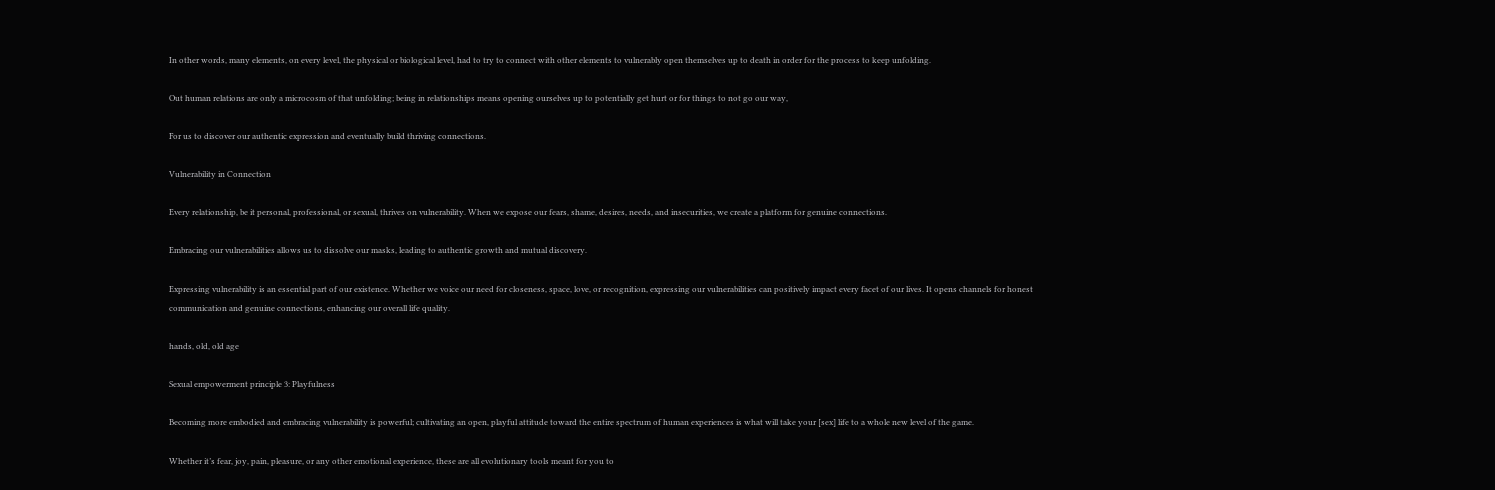In other words, many elements, on every level, the physical or biological level, had to try to connect with other elements to vulnerably open themselves up to death in order for the process to keep unfolding.

Out human relations are only a microcosm of that unfolding; being in relationships means opening ourselves up to potentially get hurt or for things to not go our way,

For us to discover our authentic expression and eventually build thriving connections.

Vulnerability in Connection

Every relationship, be it personal, professional, or sexual, thrives on vulnerability. When we expose our fears, shame, desires, needs, and insecurities, we create a platform for genuine connections.

Embracing our vulnerabilities allows us to dissolve our masks, leading to authentic growth and mutual discovery.

Expressing vulnerability is an essential part of our existence. Whether we voice our need for closeness, space, love, or recognition, expressing our vulnerabilities can positively impact every facet of our lives. It opens channels for honest communication and genuine connections, enhancing our overall life quality.

hands, old, old age

Sexual empowerment principle 3: Playfulness

Becoming more embodied and embracing vulnerability is powerful; cultivating an open, playful attitude toward the entire spectrum of human experiences is what will take your [sex] life to a whole new level of the game.

Whether it’s fear, joy, pain, pleasure, or any other emotional experience, these are all evolutionary tools meant for you to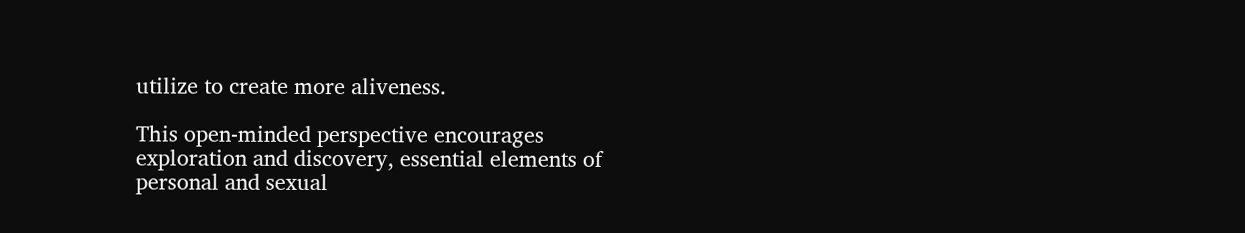utilize to create more aliveness.

This open-minded perspective encourages exploration and discovery, essential elements of personal and sexual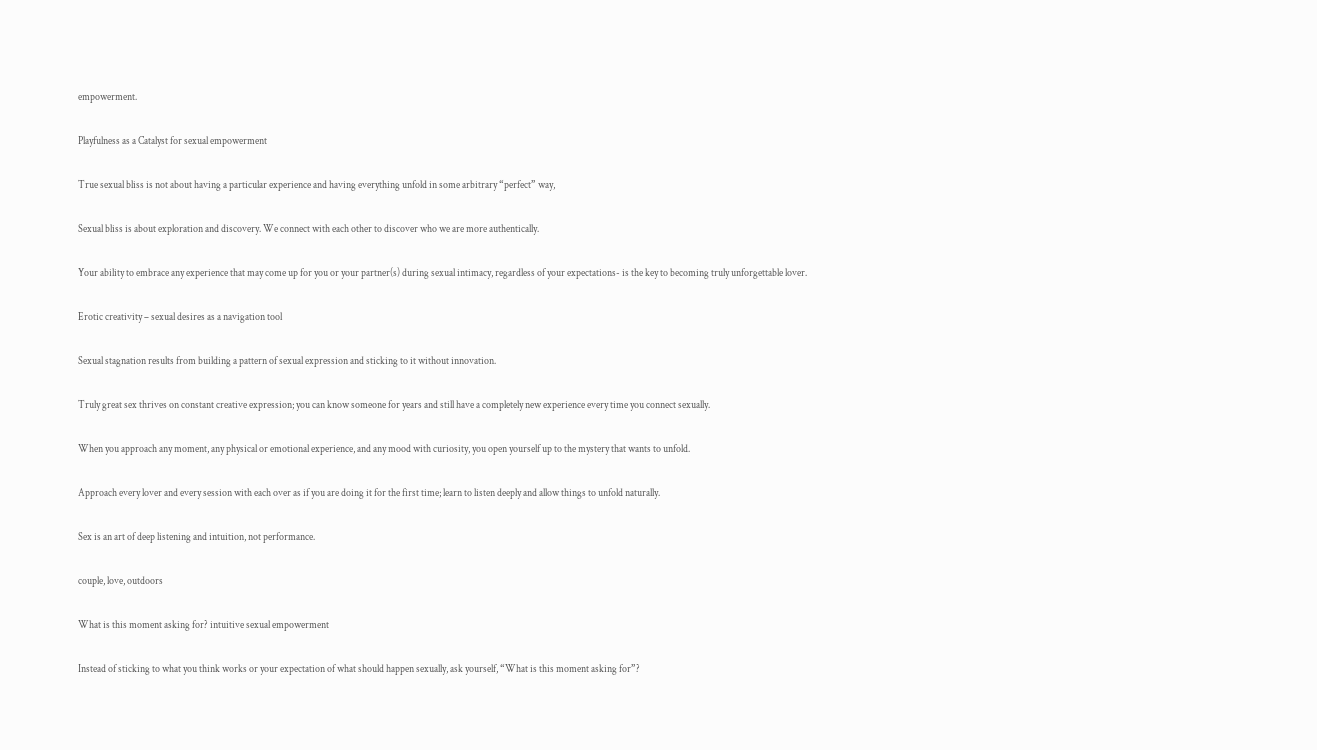empowerment.

Playfulness as a Catalyst for sexual empowerment

True sexual bliss is not about having a particular experience and having everything unfold in some arbitrary “perfect” way,

Sexual bliss is about exploration and discovery. We connect with each other to discover who we are more authentically.

Your ability to embrace any experience that may come up for you or your partner(s) during sexual intimacy, regardless of your expectations- is the key to becoming truly unforgettable lover.

Erotic creativity – sexual desires as a navigation tool

Sexual stagnation results from building a pattern of sexual expression and sticking to it without innovation.

Truly great sex thrives on constant creative expression; you can know someone for years and still have a completely new experience every time you connect sexually.

When you approach any moment, any physical or emotional experience, and any mood with curiosity, you open yourself up to the mystery that wants to unfold.

Approach every lover and every session with each over as if you are doing it for the first time; learn to listen deeply and allow things to unfold naturally.

Sex is an art of deep listening and intuition, not performance.

couple, love, outdoors

What is this moment asking for? intuitive sexual empowerment

Instead of sticking to what you think works or your expectation of what should happen sexually, ask yourself, “What is this moment asking for”?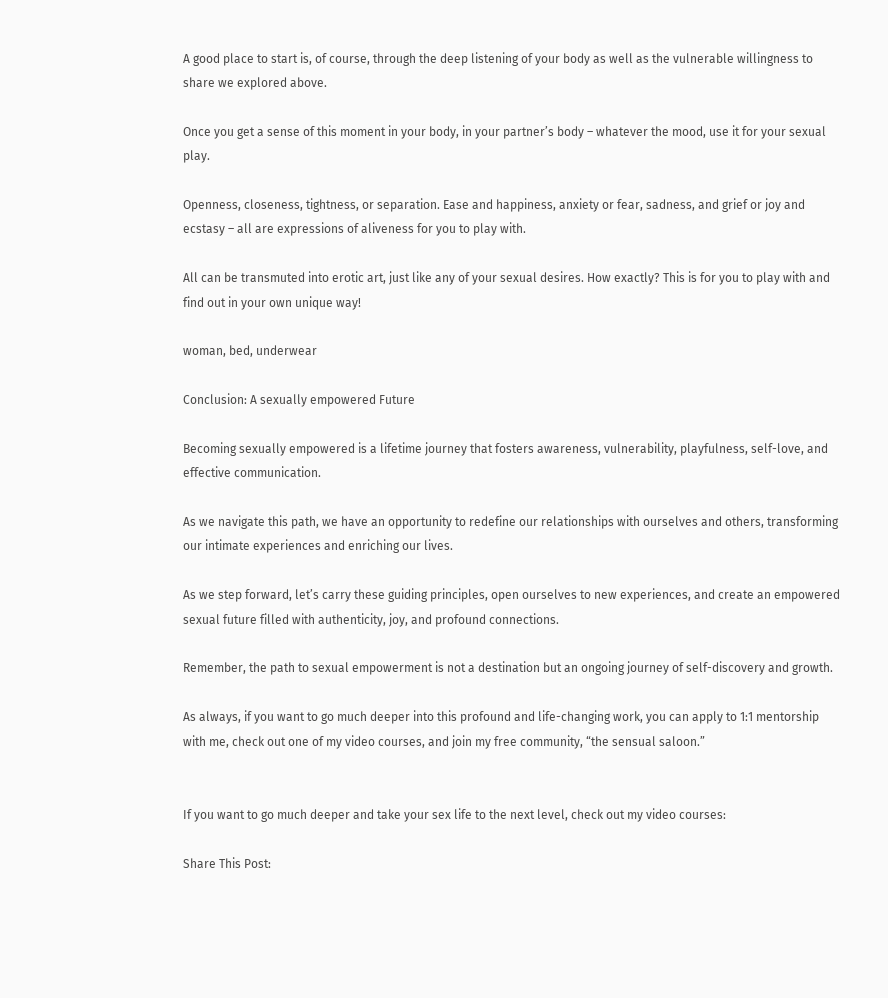A good place to start is, of course, through the deep listening of your body as well as the vulnerable willingness to share we explored above.

Once you get a sense of this moment in your body, in your partner’s body – whatever the mood, use it for your sexual play.

Openness, closeness, tightness, or separation. Ease and happiness, anxiety or fear, sadness, and grief or joy and ecstasy – all are expressions of aliveness for you to play with.

All can be transmuted into erotic art, just like any of your sexual desires. How exactly? This is for you to play with and find out in your own unique way!

woman, bed, underwear

Conclusion: A sexually empowered Future

Becoming sexually empowered is a lifetime journey that fosters awareness, vulnerability, playfulness, self-love, and effective communication.

As we navigate this path, we have an opportunity to redefine our relationships with ourselves and others, transforming our intimate experiences and enriching our lives.

As we step forward, let’s carry these guiding principles, open ourselves to new experiences, and create an empowered sexual future filled with authenticity, joy, and profound connections.

Remember, the path to sexual empowerment is not a destination but an ongoing journey of self-discovery and growth.

As always, if you want to go much deeper into this profound and life-changing work, you can apply to 1:1 mentorship with me, check out one of my video courses, and join my free community, “the sensual saloon.”


If you want to go much deeper and take your sex life to the next level, check out my video courses:

Share This Post: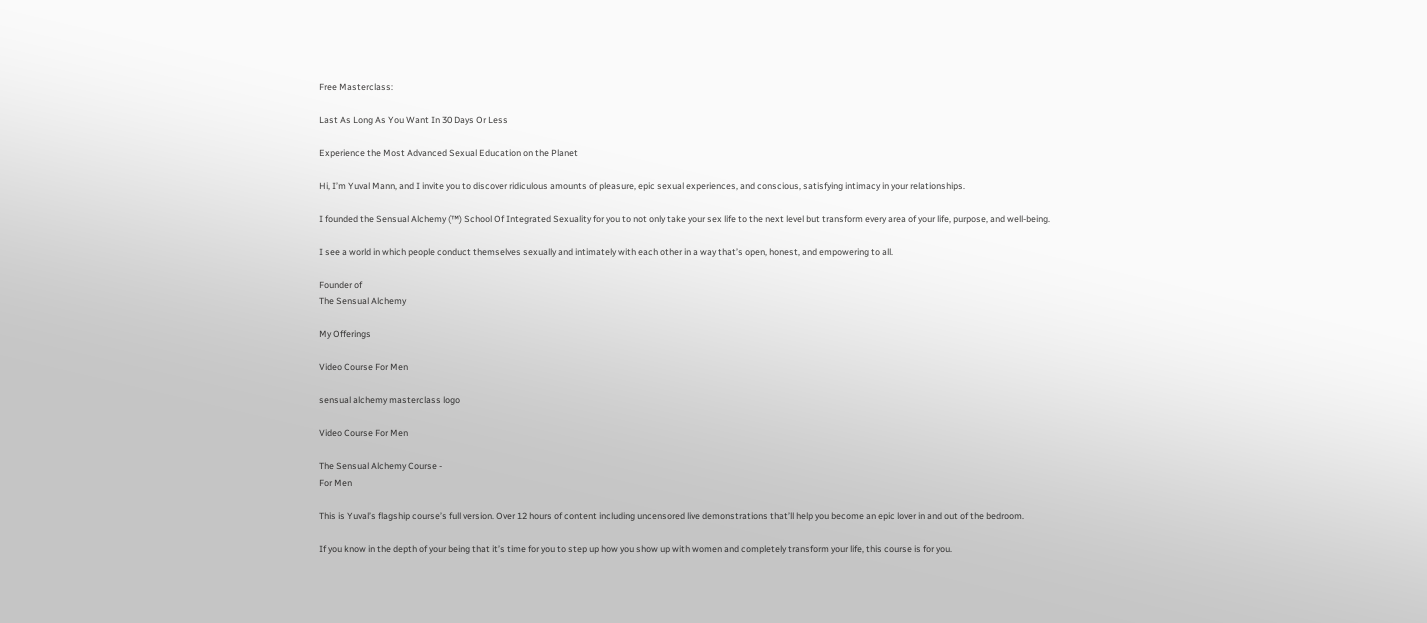Free Masterclass:

Last As Long As You Want In 30 Days Or Less

Experience the Most Advanced Sexual Education on the Planet

Hi, I’m Yuval Mann, and I invite you to discover ridiculous amounts of pleasure, epic sexual experiences, and conscious, satisfying intimacy in your relationships.

I founded the Sensual Alchemy (™) School Of Integrated Sexuality for you to not only take your sex life to the next level but transform every area of your life, purpose, and well-being.

I see a world in which people conduct themselves sexually and intimately with each other in a way that’s open, honest, and empowering to all.

Founder of
The Sensual Alchemy

My Offerings

Video Course For Men

sensual alchemy masterclass logo

Video Course For Men

The Sensual Alchemy Course -
For Men

This is Yuval’s flagship course’s full version. Over 12 hours of content including uncensored live demonstrations that’ll help you become an epic lover in and out of the bedroom.

If you know in the depth of your being that it’s time for you to step up how you show up with women and completely transform your life, this course is for you.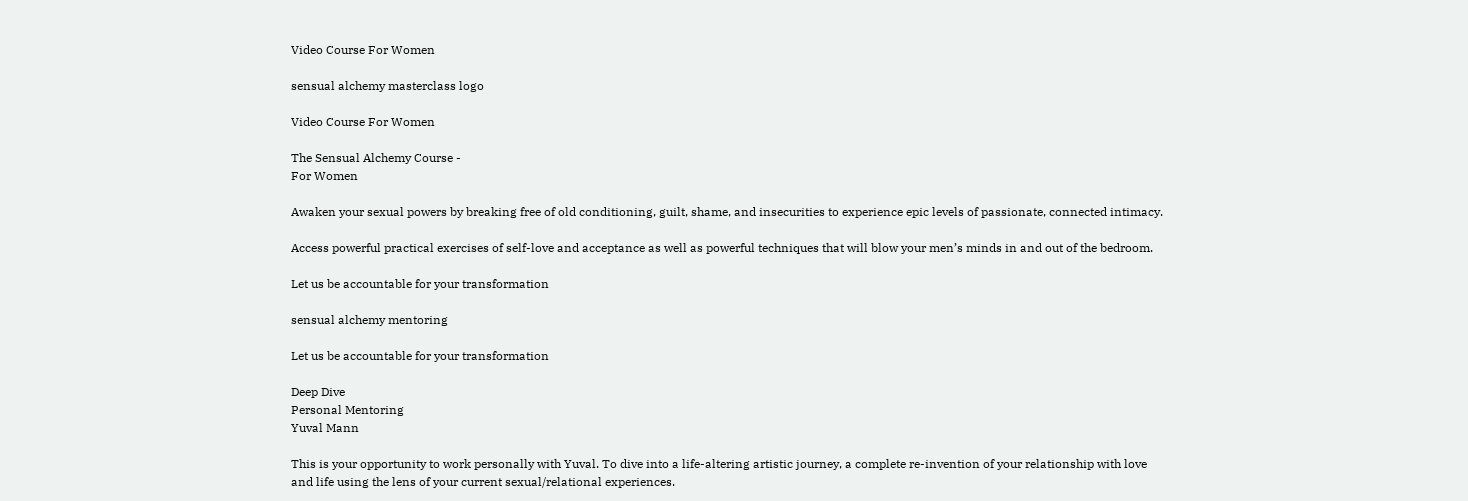Video Course For Women

sensual alchemy masterclass logo

Video Course For Women

The Sensual Alchemy Course -
For Women

Awaken your sexual powers by breaking free of old conditioning, guilt, shame, and insecurities to experience epic levels of passionate, connected intimacy.

Access powerful practical exercises of self-love and acceptance as well as powerful techniques that will blow your men’s minds in and out of the bedroom.

Let us be accountable for your transformation

sensual alchemy mentoring

Let us be accountable for your transformation

Deep Dive
Personal Mentoring
Yuval Mann

This is your opportunity to work personally with Yuval. To dive into a life-altering artistic journey, a complete re-invention of your relationship with love
and life using the lens of your current sexual/relational experiences.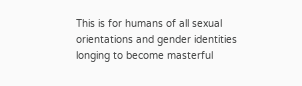This is for humans of all sexual orientations and gender identities
longing to become masterful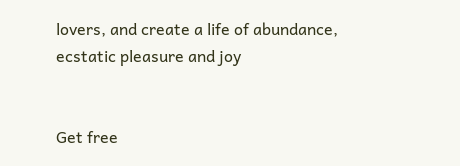lovers, and create a life of abundance,
ecstatic pleasure and joy


Get free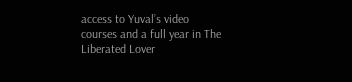access to Yuval’s video courses and a full year in The Liberated Lover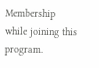Membership while joining this program.